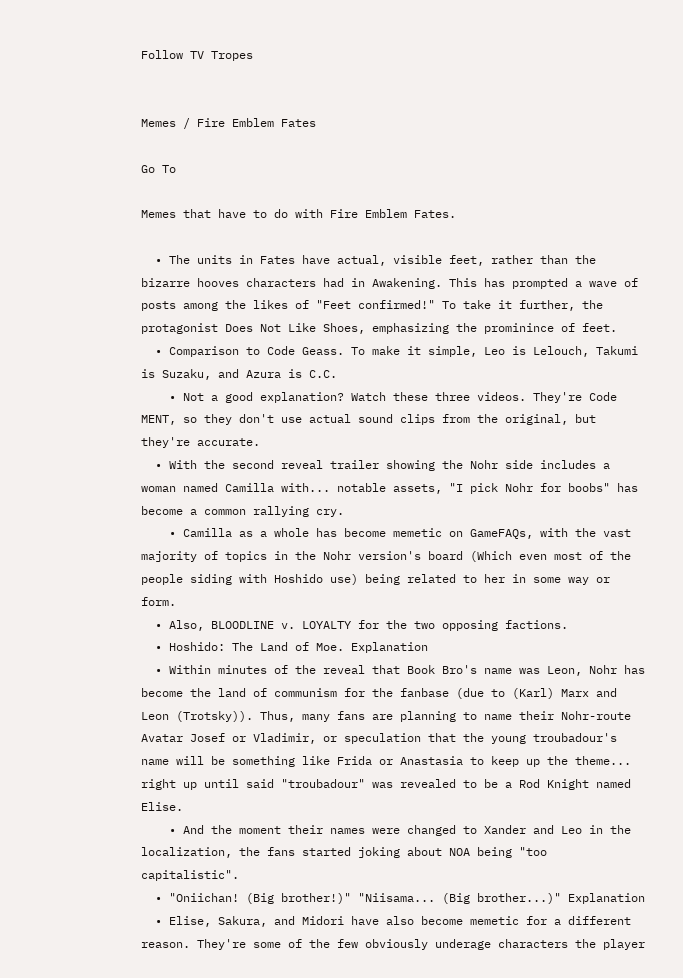Follow TV Tropes


Memes / Fire Emblem Fates

Go To

Memes that have to do with Fire Emblem Fates.

  • The units in Fates have actual, visible feet, rather than the bizarre hooves characters had in Awakening. This has prompted a wave of posts among the likes of "Feet confirmed!" To take it further, the protagonist Does Not Like Shoes, emphasizing the prominince of feet.
  • Comparison to Code Geass. To make it simple, Leo is Lelouch, Takumi is Suzaku, and Azura is C.C.
    • Not a good explanation? Watch these three videos. They're Code MENT, so they don't use actual sound clips from the original, but they're accurate.
  • With the second reveal trailer showing the Nohr side includes a woman named Camilla with... notable assets, "I pick Nohr for boobs" has become a common rallying cry.
    • Camilla as a whole has become memetic on GameFAQs, with the vast majority of topics in the Nohr version's board (Which even most of the people siding with Hoshido use) being related to her in some way or form.
  • Also, BLOODLINE v. LOYALTY for the two opposing factions.
  • Hoshido: The Land of Moe. Explanation
  • Within minutes of the reveal that Book Bro's name was Leon, Nohr has become the land of communism for the fanbase (due to (Karl) Marx and Leon (Trotsky)). Thus, many fans are planning to name their Nohr-route Avatar Josef or Vladimir, or speculation that the young troubadour's name will be something like Frida or Anastasia to keep up the theme... right up until said "troubadour" was revealed to be a Rod Knight named Elise.
    • And the moment their names were changed to Xander and Leo in the localization, the fans started joking about NOA being "too capitalistic".
  • "Oniichan! (Big brother!)" "Niisama... (Big brother...)" Explanation
  • Elise, Sakura, and Midori have also become memetic for a different reason. They're some of the few obviously underage characters the player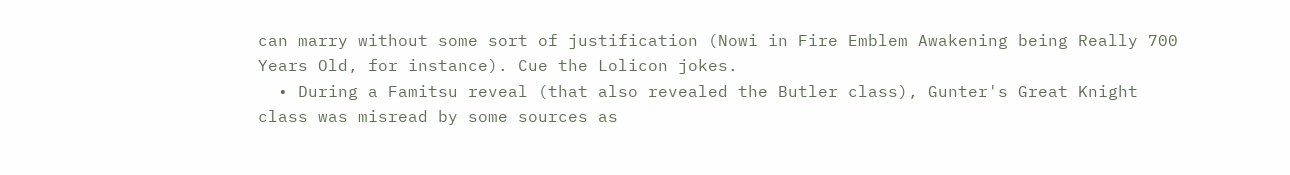can marry without some sort of justification (Nowi in Fire Emblem Awakening being Really 700 Years Old, for instance). Cue the Lolicon jokes.
  • During a Famitsu reveal (that also revealed the Butler class), Gunter's Great Knight class was misread by some sources as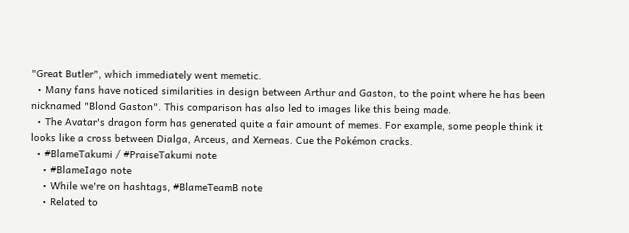"Great Butler", which immediately went memetic.
  • Many fans have noticed similarities in design between Arthur and Gaston, to the point where he has been nicknamed "Blond Gaston". This comparison has also led to images like this being made.
  • The Avatar's dragon form has generated quite a fair amount of memes. For example, some people think it looks like a cross between Dialga, Arceus, and Xerneas. Cue the Pokémon cracks.
  • #BlameTakumi / #PraiseTakumi note
    • #BlameIago note
    • While we're on hashtags, #BlameTeamB note
    • Related to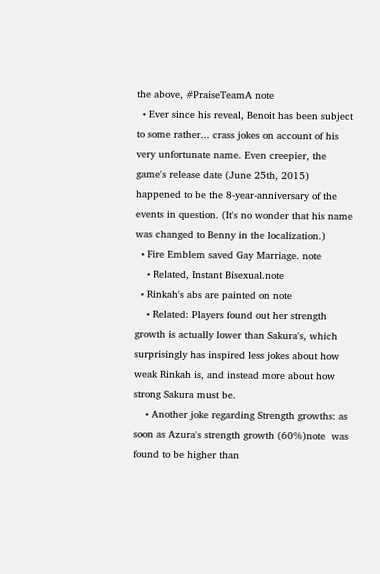the above, #PraiseTeamA note
  • Ever since his reveal, Benoit has been subject to some rather... crass jokes on account of his very unfortunate name. Even creepier, the game's release date (June 25th, 2015) happened to be the 8-year-anniversary of the events in question. (It's no wonder that his name was changed to Benny in the localization.)
  • Fire Emblem saved Gay Marriage. note
    • Related, Instant Bisexual.note
  • Rinkah's abs are painted on note
    • Related: Players found out her strength growth is actually lower than Sakura's, which surprisingly has inspired less jokes about how weak Rinkah is, and instead more about how strong Sakura must be.
    • Another joke regarding Strength growths: as soon as Azura's strength growth (60%)note  was found to be higher than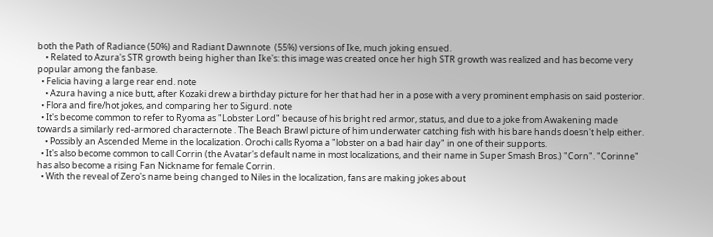both the Path of Radiance (50%) and Radiant Dawnnote  (55%) versions of Ike, much joking ensued.
    • Related to Azura's STR growth being higher than Ike's: this image was created once her high STR growth was realized and has become very popular among the fanbase.
  • Felicia having a large rear end. note
    • Azura having a nice butt, after Kozaki drew a birthday picture for her that had her in a pose with a very prominent emphasis on said posterior.
  • Flora and fire/hot jokes, and comparing her to Sigurd. note
  • It's become common to refer to Ryoma as "Lobster Lord" because of his bright red armor, status, and due to a joke from Awakening made towards a similarly red-armored characternote . The Beach Brawl picture of him underwater catching fish with his bare hands doesn't help either.
    • Possibly an Ascended Meme in the localization. Orochi calls Ryoma a "lobster on a bad hair day" in one of their supports.
  • It's also become common to call Corrin (the Avatar's default name in most localizations, and their name in Super Smash Bros.) "Corn". "Corinne" has also become a rising Fan Nickname for female Corrin.
  • With the reveal of Zero's name being changed to Niles in the localization, fans are making jokes about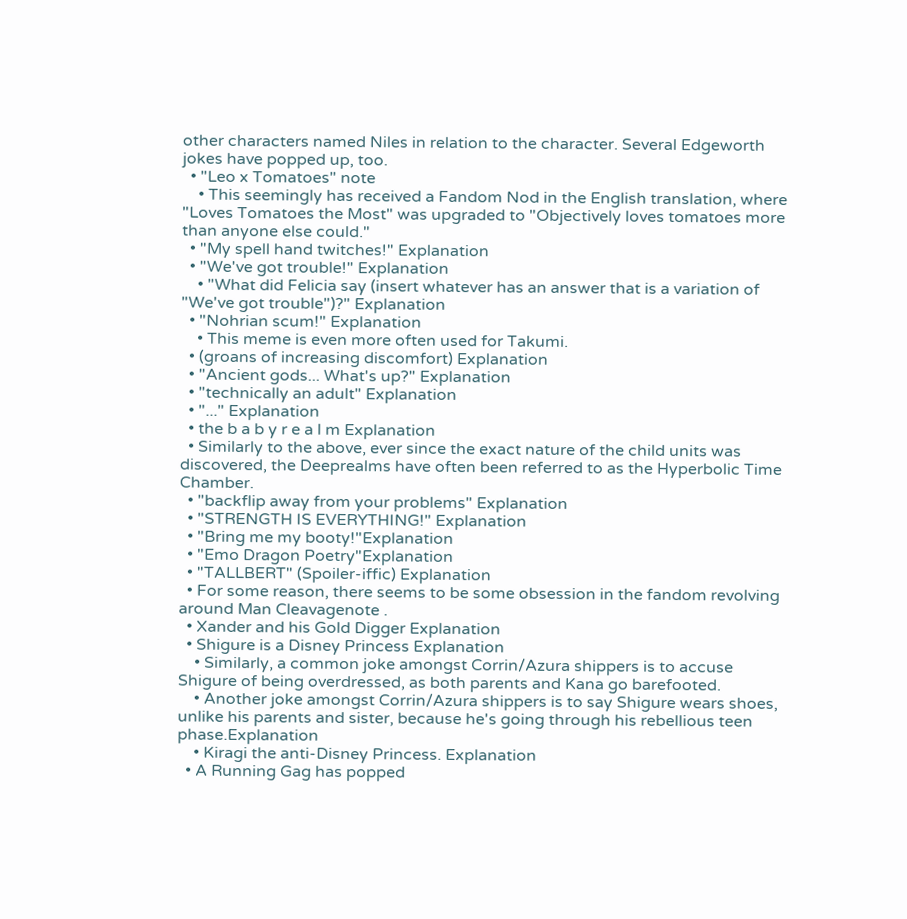other characters named Niles in relation to the character. Several Edgeworth jokes have popped up, too.
  • "Leo x Tomatoes" note
    • This seemingly has received a Fandom Nod in the English translation, where "Loves Tomatoes the Most" was upgraded to "Objectively loves tomatoes more than anyone else could."
  • "My spell hand twitches!" Explanation
  • "We've got trouble!" Explanation
    • "What did Felicia say (insert whatever has an answer that is a variation of "We've got trouble")?" Explanation
  • "Nohrian scum!" Explanation
    • This meme is even more often used for Takumi.
  • (groans of increasing discomfort) Explanation
  • "Ancient gods... What's up?" Explanation
  • "technically an adult" Explanation
  • "..." Explanation
  • the b a b y r e a l m Explanation
  • Similarly to the above, ever since the exact nature of the child units was discovered, the Deeprealms have often been referred to as the Hyperbolic Time Chamber.
  • "backflip away from your problems" Explanation
  • "STRENGTH IS EVERYTHING!" Explanation
  • "Bring me my booty!"Explanation
  • "Emo Dragon Poetry"Explanation
  • "TALLBERT" (Spoiler-iffic) Explanation
  • For some reason, there seems to be some obsession in the fandom revolving around Man Cleavagenote .
  • Xander and his Gold Digger Explanation
  • Shigure is a Disney Princess Explanation
    • Similarly, a common joke amongst Corrin/Azura shippers is to accuse Shigure of being overdressed, as both parents and Kana go barefooted.
    • Another joke amongst Corrin/Azura shippers is to say Shigure wears shoes, unlike his parents and sister, because he's going through his rebellious teen phase.Explanation
    • Kiragi the anti-Disney Princess. Explanation
  • A Running Gag has popped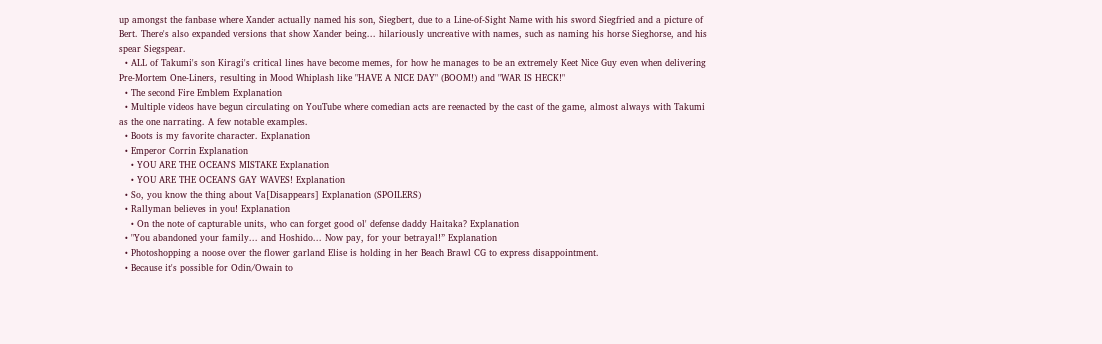up amongst the fanbase where Xander actually named his son, Siegbert, due to a Line-of-Sight Name with his sword Siegfried and a picture of Bert. There's also expanded versions that show Xander being... hilariously uncreative with names, such as naming his horse Sieghorse, and his spear Siegspear.
  • ALL of Takumi's son Kiragi's critical lines have become memes, for how he manages to be an extremely Keet Nice Guy even when delivering Pre-Mortem One-Liners, resulting in Mood Whiplash like "HAVE A NICE DAY" (BOOM!) and "WAR IS HECK!"
  • The second Fire Emblem Explanation
  • Multiple videos have begun circulating on YouTube where comedian acts are reenacted by the cast of the game, almost always with Takumi as the one narrating. A few notable examples.
  • Boots is my favorite character. Explanation
  • Emperor Corrin Explanation
    • YOU ARE THE OCEAN'S MISTAKE Explanation
    • YOU ARE THE OCEAN'S GAY WAVES! Explanation
  • So, you know the thing about Va[Disappears] Explanation (SPOILERS)
  • Rallyman believes in you! Explanation
    • On the note of capturable units, who can forget good ol' defense daddy Haitaka? Explanation
  • "You abandoned your family... and Hoshido... Now pay, for your betrayal!” Explanation
  • Photoshopping a noose over the flower garland Elise is holding in her Beach Brawl CG to express disappointment.
  • Because it's possible for Odin/Owain to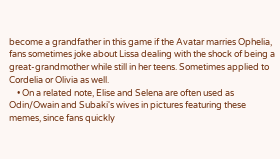become a grandfather in this game if the Avatar marries Ophelia, fans sometimes joke about Lissa dealing with the shock of being a great-grandmother while still in her teens. Sometimes applied to Cordelia or Olivia as well.
    • On a related note, Elise and Selena are often used as Odin/Owain and Subaki's wives in pictures featuring these memes, since fans quickly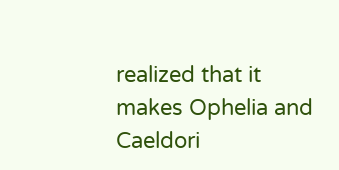realized that it makes Ophelia and Caeldori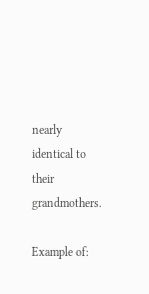nearly identical to their grandmothers.

Example of: